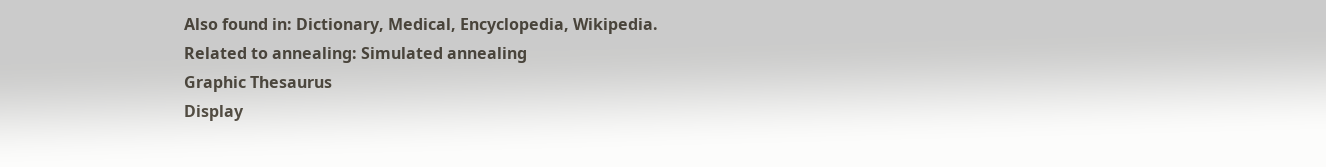Also found in: Dictionary, Medical, Encyclopedia, Wikipedia.
Related to annealing: Simulated annealing
Graphic Thesaurus
Display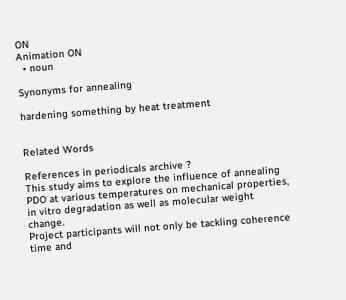ON
Animation ON
  • noun

Synonyms for annealing

hardening something by heat treatment


Related Words

References in periodicals archive ?
This study aims to explore the influence of annealing PDO at various temperatures on mechanical properties, in vitro degradation as well as molecular weight change.
Project participants will not only be tackling coherence time and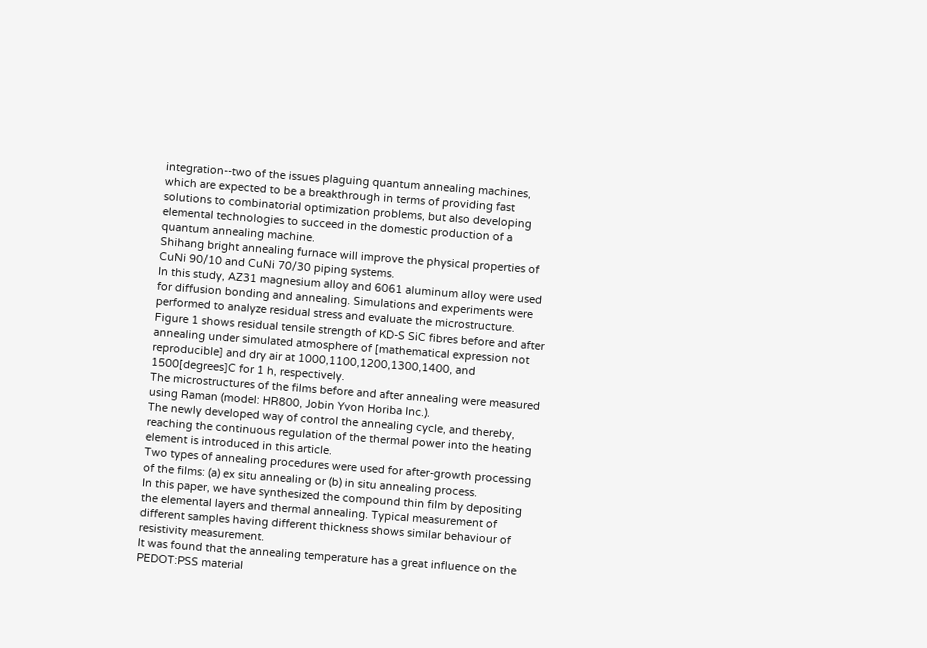integration--two of the issues plaguing quantum annealing machines, which are expected to be a breakthrough in terms of providing fast solutions to combinatorial optimization problems, but also developing elemental technologies to succeed in the domestic production of a quantum annealing machine.
Shihang bright annealing furnace will improve the physical properties of CuNi 90/10 and CuNi 70/30 piping systems.
In this study, AZ31 magnesium alloy and 6061 aluminum alloy were used for diffusion bonding and annealing. Simulations and experiments were performed to analyze residual stress and evaluate the microstructure.
Figure 1 shows residual tensile strength of KD-S SiC fibres before and after annealing under simulated atmosphere of [mathematical expression not reproducible] and dry air at 1000,1100,1200,1300,1400, and 1500[degrees]C for 1 h, respectively.
The microstructures of the films before and after annealing were measured using Raman (model: HR800, Jobin Yvon Horiba Inc.).
The newly developed way of control the annealing cycle, and thereby, reaching the continuous regulation of the thermal power into the heating element is introduced in this article.
Two types of annealing procedures were used for after-growth processing of the films: (a) ex situ annealing or (b) in situ annealing process.
In this paper, we have synthesized the compound thin film by depositing the elemental layers and thermal annealing. Typical measurement of different samples having different thickness shows similar behaviour of resistivity measurement.
It was found that the annealing temperature has a great influence on the PEDOT:PSS material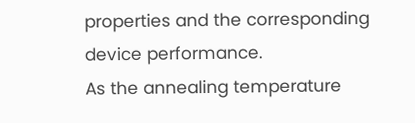properties and the corresponding device performance.
As the annealing temperature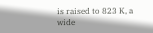is raised to 823 K, a wide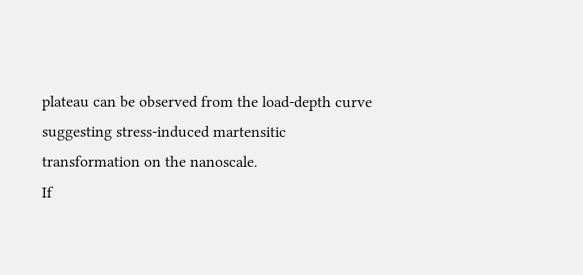plateau can be observed from the load-depth curve suggesting stress-induced martensitic transformation on the nanoscale.
If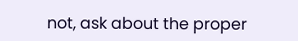not, ask about the proper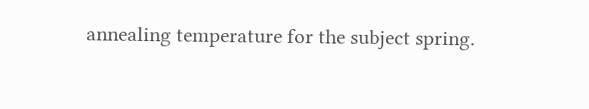annealing temperature for the subject spring.